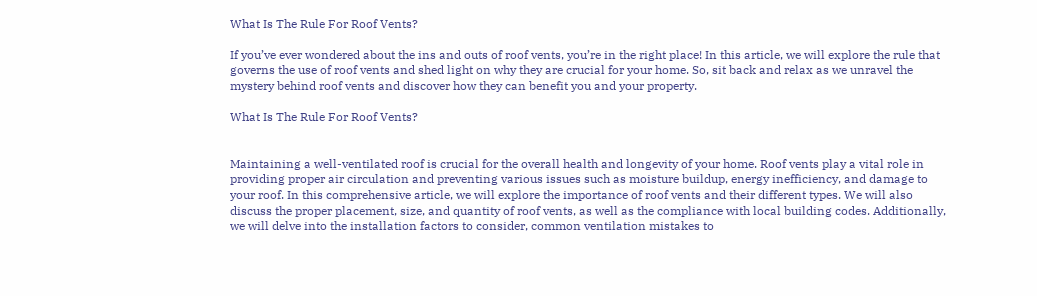What Is The Rule For Roof Vents?

If you’ve ever wondered about the ins and outs of roof vents, you’re in the right place! In this article, we will explore the rule that governs the use of roof vents and shed light on why they are crucial for your home. So, sit back and relax as we unravel the mystery behind roof vents and discover how they can benefit you and your property.

What Is The Rule For Roof Vents?


Maintaining a well-ventilated roof is crucial for the overall health and longevity of your home. Roof vents play a vital role in providing proper air circulation and preventing various issues such as moisture buildup, energy inefficiency, and damage to your roof. In this comprehensive article, we will explore the importance of roof vents and their different types. We will also discuss the proper placement, size, and quantity of roof vents, as well as the compliance with local building codes. Additionally, we will delve into the installation factors to consider, common ventilation mistakes to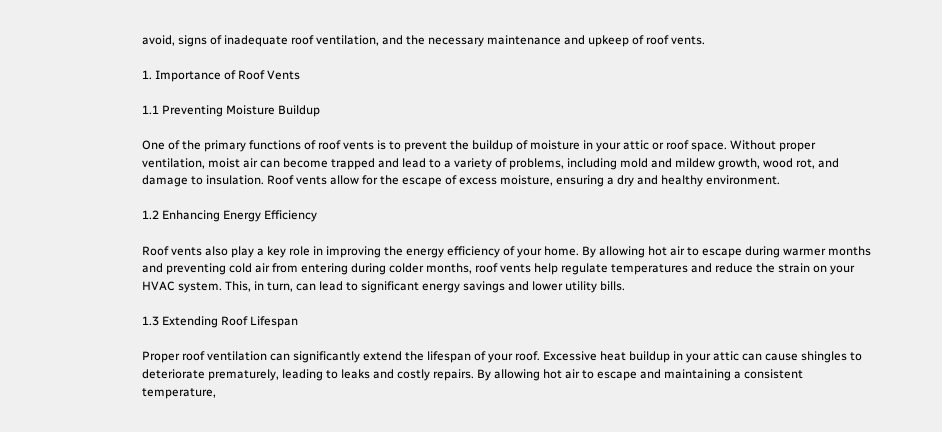avoid, signs of inadequate roof ventilation, and the necessary maintenance and upkeep of roof vents.

1. Importance of Roof Vents

1.1 Preventing Moisture Buildup

One of the primary functions of roof vents is to prevent the buildup of moisture in your attic or roof space. Without proper ventilation, moist air can become trapped and lead to a variety of problems, including mold and mildew growth, wood rot, and damage to insulation. Roof vents allow for the escape of excess moisture, ensuring a dry and healthy environment.

1.2 Enhancing Energy Efficiency

Roof vents also play a key role in improving the energy efficiency of your home. By allowing hot air to escape during warmer months and preventing cold air from entering during colder months, roof vents help regulate temperatures and reduce the strain on your HVAC system. This, in turn, can lead to significant energy savings and lower utility bills.

1.3 Extending Roof Lifespan

Proper roof ventilation can significantly extend the lifespan of your roof. Excessive heat buildup in your attic can cause shingles to deteriorate prematurely, leading to leaks and costly repairs. By allowing hot air to escape and maintaining a consistent temperature,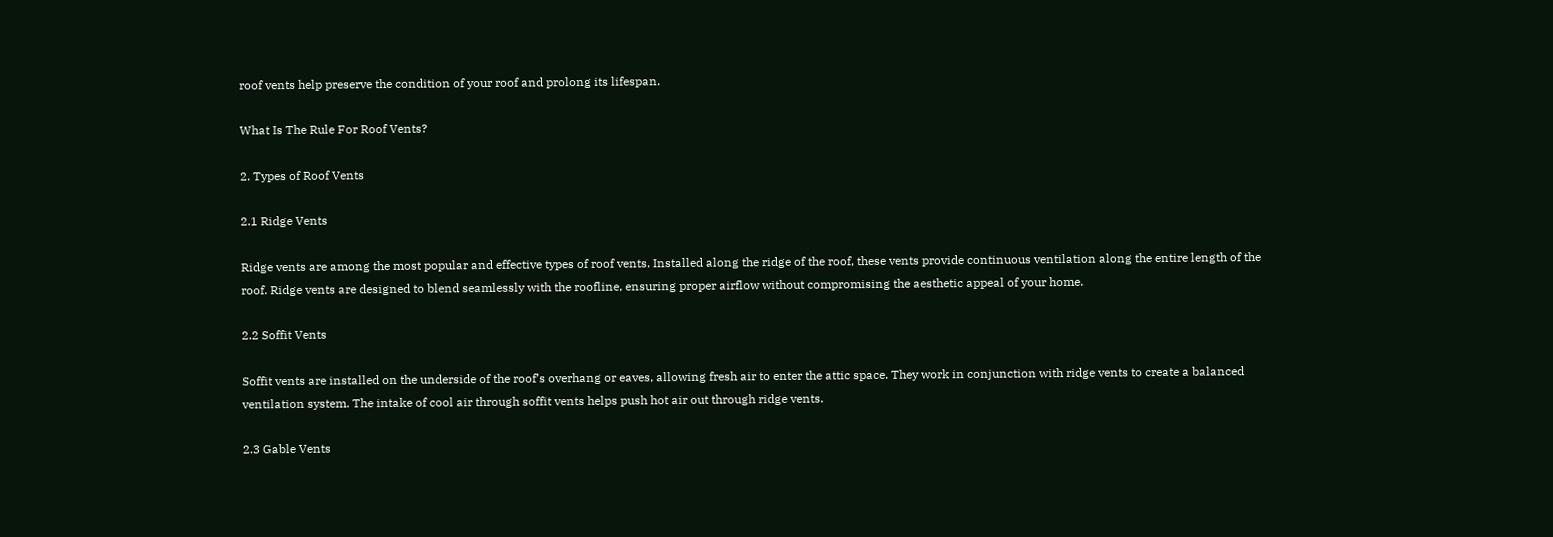roof vents help preserve the condition of your roof and prolong its lifespan.

What Is The Rule For Roof Vents?

2. Types of Roof Vents

2.1 Ridge Vents

Ridge vents are among the most popular and effective types of roof vents. Installed along the ridge of the roof, these vents provide continuous ventilation along the entire length of the roof. Ridge vents are designed to blend seamlessly with the roofline, ensuring proper airflow without compromising the aesthetic appeal of your home.

2.2 Soffit Vents

Soffit vents are installed on the underside of the roof’s overhang or eaves, allowing fresh air to enter the attic space. They work in conjunction with ridge vents to create a balanced ventilation system. The intake of cool air through soffit vents helps push hot air out through ridge vents.

2.3 Gable Vents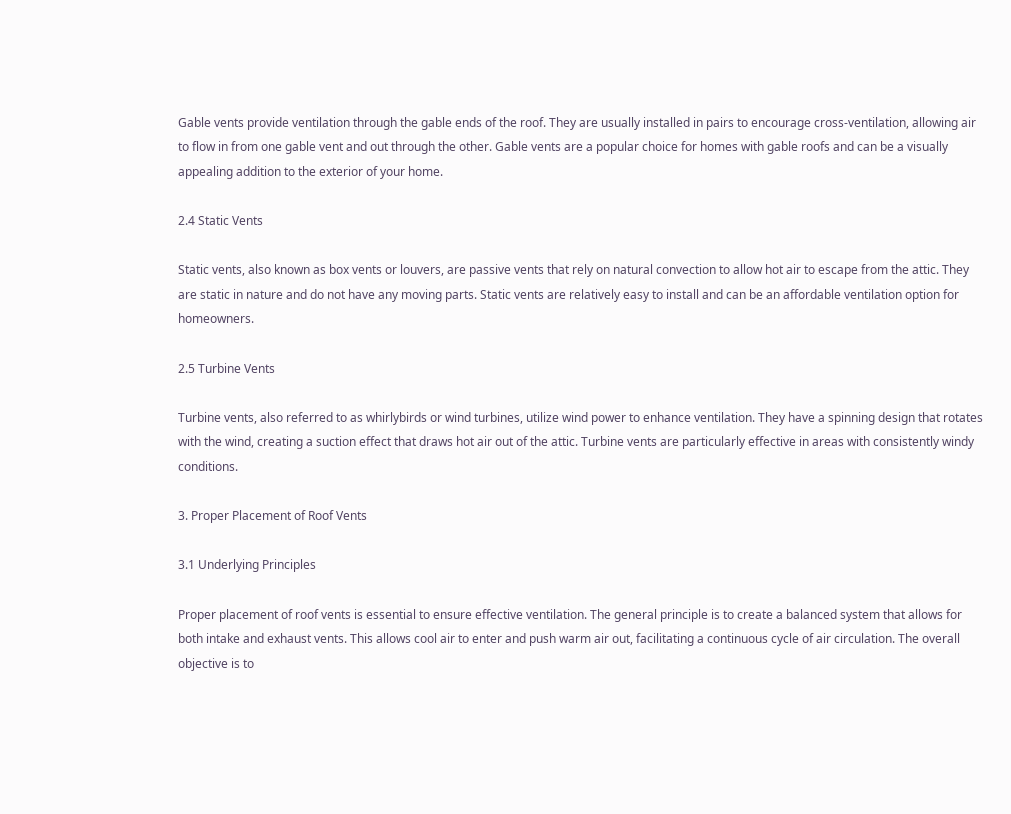Gable vents provide ventilation through the gable ends of the roof. They are usually installed in pairs to encourage cross-ventilation, allowing air to flow in from one gable vent and out through the other. Gable vents are a popular choice for homes with gable roofs and can be a visually appealing addition to the exterior of your home.

2.4 Static Vents

Static vents, also known as box vents or louvers, are passive vents that rely on natural convection to allow hot air to escape from the attic. They are static in nature and do not have any moving parts. Static vents are relatively easy to install and can be an affordable ventilation option for homeowners.

2.5 Turbine Vents

Turbine vents, also referred to as whirlybirds or wind turbines, utilize wind power to enhance ventilation. They have a spinning design that rotates with the wind, creating a suction effect that draws hot air out of the attic. Turbine vents are particularly effective in areas with consistently windy conditions.

3. Proper Placement of Roof Vents

3.1 Underlying Principles

Proper placement of roof vents is essential to ensure effective ventilation. The general principle is to create a balanced system that allows for both intake and exhaust vents. This allows cool air to enter and push warm air out, facilitating a continuous cycle of air circulation. The overall objective is to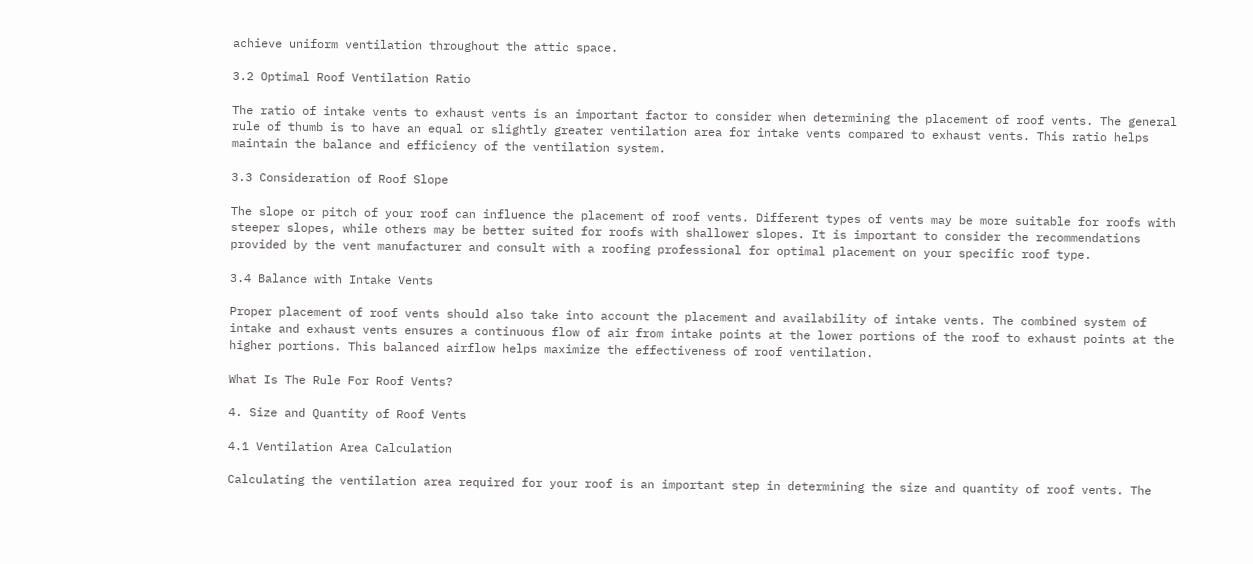achieve uniform ventilation throughout the attic space.

3.2 Optimal Roof Ventilation Ratio

The ratio of intake vents to exhaust vents is an important factor to consider when determining the placement of roof vents. The general rule of thumb is to have an equal or slightly greater ventilation area for intake vents compared to exhaust vents. This ratio helps maintain the balance and efficiency of the ventilation system.

3.3 Consideration of Roof Slope

The slope or pitch of your roof can influence the placement of roof vents. Different types of vents may be more suitable for roofs with steeper slopes, while others may be better suited for roofs with shallower slopes. It is important to consider the recommendations provided by the vent manufacturer and consult with a roofing professional for optimal placement on your specific roof type.

3.4 Balance with Intake Vents

Proper placement of roof vents should also take into account the placement and availability of intake vents. The combined system of intake and exhaust vents ensures a continuous flow of air from intake points at the lower portions of the roof to exhaust points at the higher portions. This balanced airflow helps maximize the effectiveness of roof ventilation.

What Is The Rule For Roof Vents?

4. Size and Quantity of Roof Vents

4.1 Ventilation Area Calculation

Calculating the ventilation area required for your roof is an important step in determining the size and quantity of roof vents. The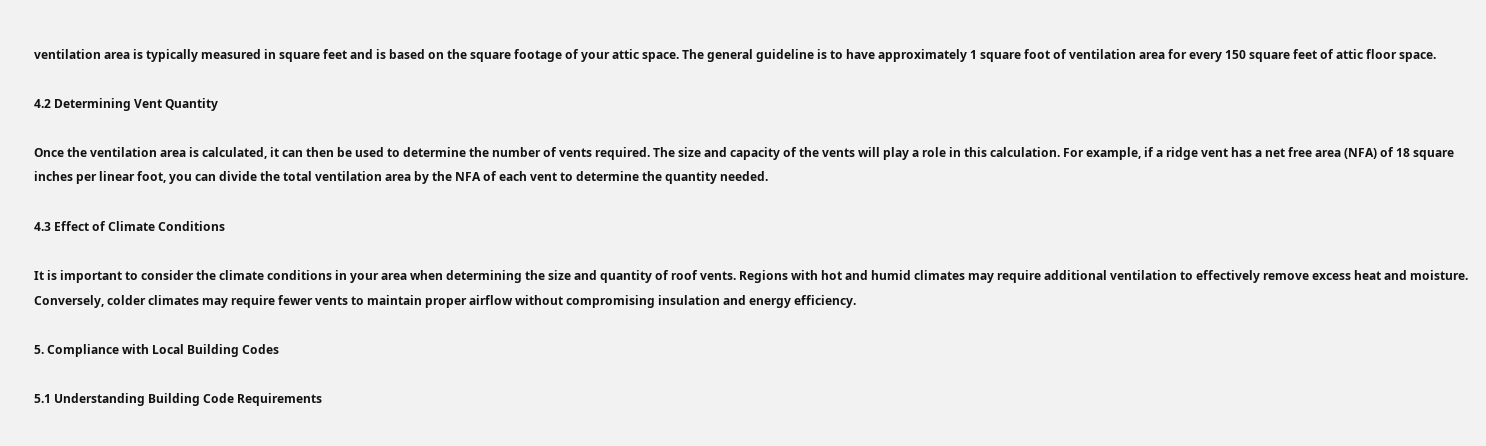ventilation area is typically measured in square feet and is based on the square footage of your attic space. The general guideline is to have approximately 1 square foot of ventilation area for every 150 square feet of attic floor space.

4.2 Determining Vent Quantity

Once the ventilation area is calculated, it can then be used to determine the number of vents required. The size and capacity of the vents will play a role in this calculation. For example, if a ridge vent has a net free area (NFA) of 18 square inches per linear foot, you can divide the total ventilation area by the NFA of each vent to determine the quantity needed.

4.3 Effect of Climate Conditions

It is important to consider the climate conditions in your area when determining the size and quantity of roof vents. Regions with hot and humid climates may require additional ventilation to effectively remove excess heat and moisture. Conversely, colder climates may require fewer vents to maintain proper airflow without compromising insulation and energy efficiency.

5. Compliance with Local Building Codes

5.1 Understanding Building Code Requirements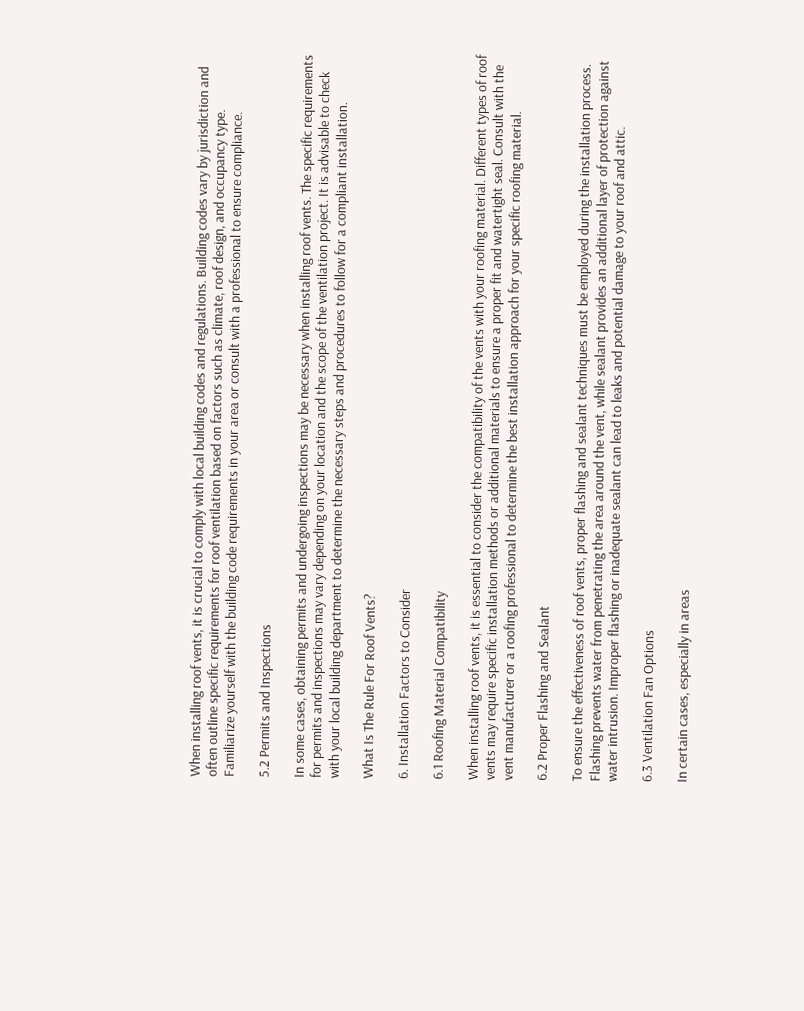When installing roof vents, it is crucial to comply with local building codes and regulations. Building codes vary by jurisdiction and often outline specific requirements for roof ventilation based on factors such as climate, roof design, and occupancy type. Familiarize yourself with the building code requirements in your area or consult with a professional to ensure compliance.

5.2 Permits and Inspections

In some cases, obtaining permits and undergoing inspections may be necessary when installing roof vents. The specific requirements for permits and inspections may vary depending on your location and the scope of the ventilation project. It is advisable to check with your local building department to determine the necessary steps and procedures to follow for a compliant installation.

What Is The Rule For Roof Vents?

6. Installation Factors to Consider

6.1 Roofing Material Compatibility

When installing roof vents, it is essential to consider the compatibility of the vents with your roofing material. Different types of roof vents may require specific installation methods or additional materials to ensure a proper fit and watertight seal. Consult with the vent manufacturer or a roofing professional to determine the best installation approach for your specific roofing material.

6.2 Proper Flashing and Sealant

To ensure the effectiveness of roof vents, proper flashing and sealant techniques must be employed during the installation process. Flashing prevents water from penetrating the area around the vent, while sealant provides an additional layer of protection against water intrusion. Improper flashing or inadequate sealant can lead to leaks and potential damage to your roof and attic.

6.3 Ventilation Fan Options

In certain cases, especially in areas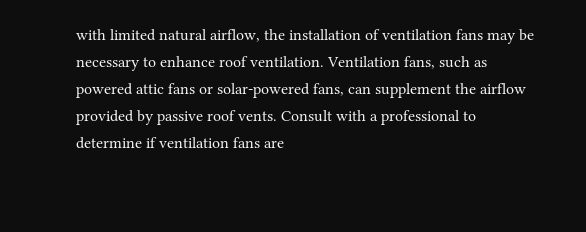with limited natural airflow, the installation of ventilation fans may be necessary to enhance roof ventilation. Ventilation fans, such as powered attic fans or solar-powered fans, can supplement the airflow provided by passive roof vents. Consult with a professional to determine if ventilation fans are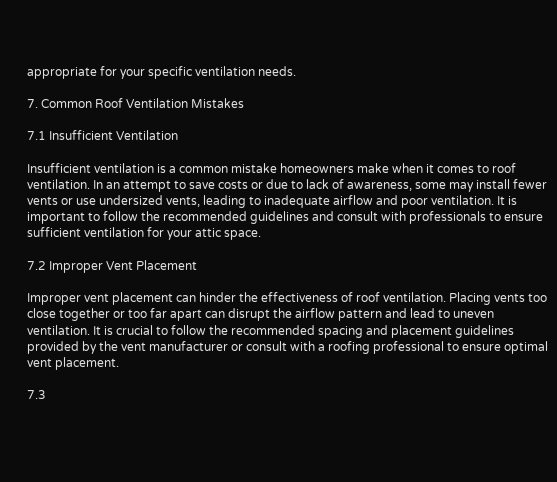appropriate for your specific ventilation needs.

7. Common Roof Ventilation Mistakes

7.1 Insufficient Ventilation

Insufficient ventilation is a common mistake homeowners make when it comes to roof ventilation. In an attempt to save costs or due to lack of awareness, some may install fewer vents or use undersized vents, leading to inadequate airflow and poor ventilation. It is important to follow the recommended guidelines and consult with professionals to ensure sufficient ventilation for your attic space.

7.2 Improper Vent Placement

Improper vent placement can hinder the effectiveness of roof ventilation. Placing vents too close together or too far apart can disrupt the airflow pattern and lead to uneven ventilation. It is crucial to follow the recommended spacing and placement guidelines provided by the vent manufacturer or consult with a roofing professional to ensure optimal vent placement.

7.3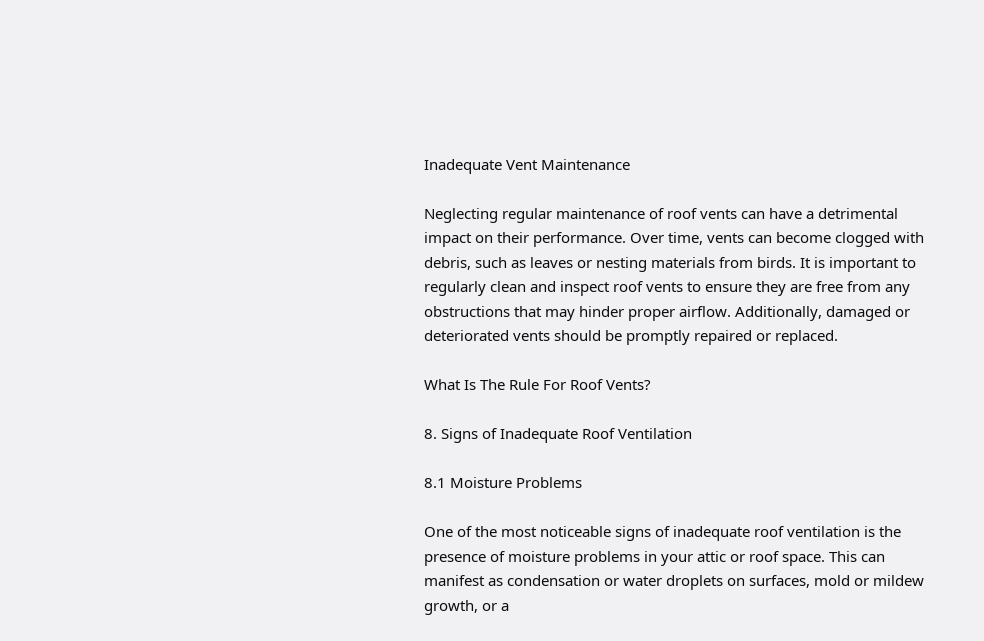Inadequate Vent Maintenance

Neglecting regular maintenance of roof vents can have a detrimental impact on their performance. Over time, vents can become clogged with debris, such as leaves or nesting materials from birds. It is important to regularly clean and inspect roof vents to ensure they are free from any obstructions that may hinder proper airflow. Additionally, damaged or deteriorated vents should be promptly repaired or replaced.

What Is The Rule For Roof Vents?

8. Signs of Inadequate Roof Ventilation

8.1 Moisture Problems

One of the most noticeable signs of inadequate roof ventilation is the presence of moisture problems in your attic or roof space. This can manifest as condensation or water droplets on surfaces, mold or mildew growth, or a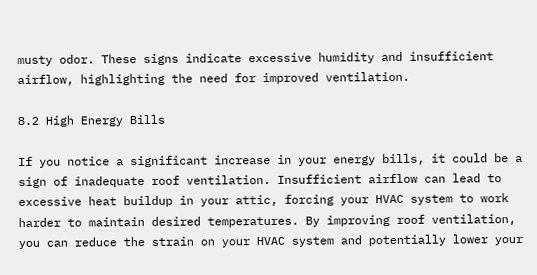musty odor. These signs indicate excessive humidity and insufficient airflow, highlighting the need for improved ventilation.

8.2 High Energy Bills

If you notice a significant increase in your energy bills, it could be a sign of inadequate roof ventilation. Insufficient airflow can lead to excessive heat buildup in your attic, forcing your HVAC system to work harder to maintain desired temperatures. By improving roof ventilation, you can reduce the strain on your HVAC system and potentially lower your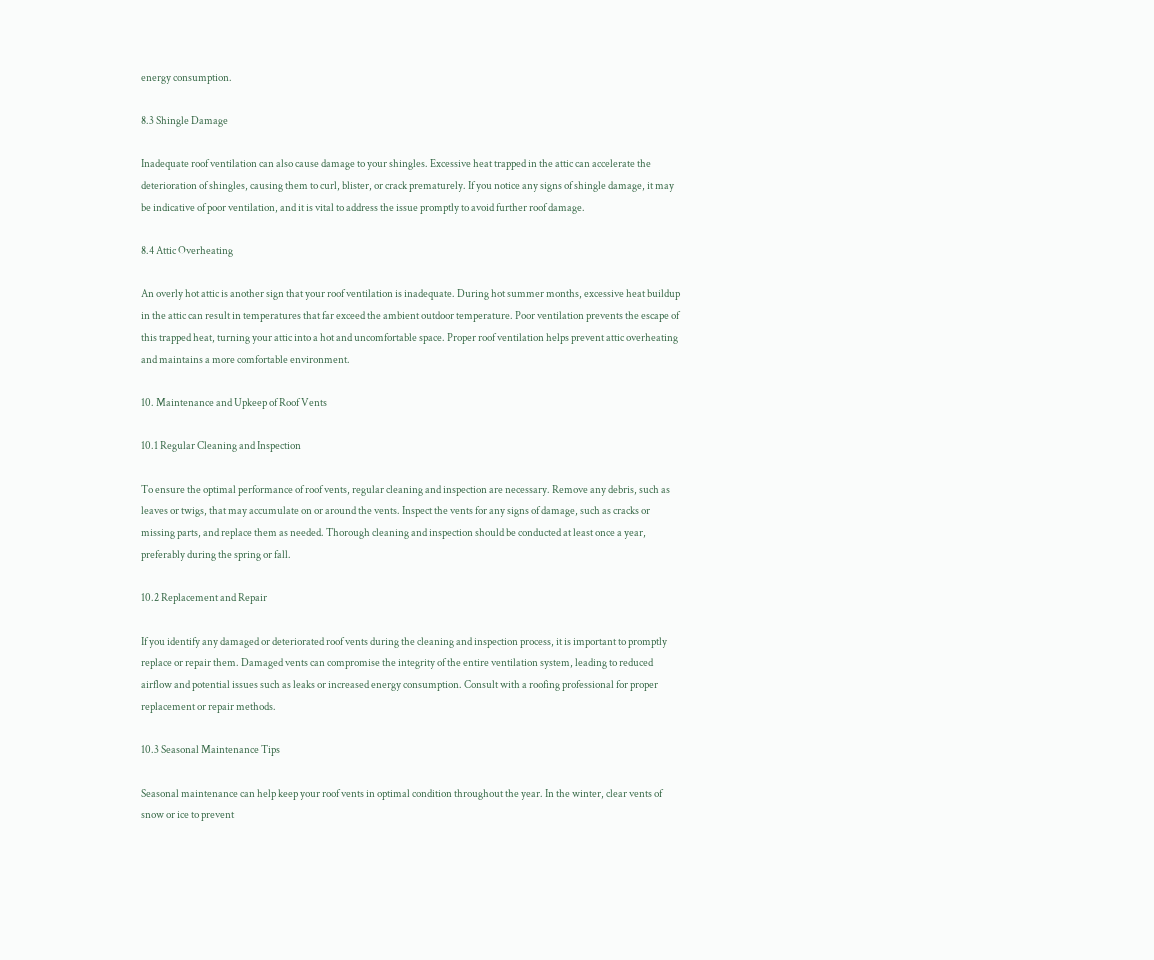energy consumption.

8.3 Shingle Damage

Inadequate roof ventilation can also cause damage to your shingles. Excessive heat trapped in the attic can accelerate the deterioration of shingles, causing them to curl, blister, or crack prematurely. If you notice any signs of shingle damage, it may be indicative of poor ventilation, and it is vital to address the issue promptly to avoid further roof damage.

8.4 Attic Overheating

An overly hot attic is another sign that your roof ventilation is inadequate. During hot summer months, excessive heat buildup in the attic can result in temperatures that far exceed the ambient outdoor temperature. Poor ventilation prevents the escape of this trapped heat, turning your attic into a hot and uncomfortable space. Proper roof ventilation helps prevent attic overheating and maintains a more comfortable environment.

10. Maintenance and Upkeep of Roof Vents

10.1 Regular Cleaning and Inspection

To ensure the optimal performance of roof vents, regular cleaning and inspection are necessary. Remove any debris, such as leaves or twigs, that may accumulate on or around the vents. Inspect the vents for any signs of damage, such as cracks or missing parts, and replace them as needed. Thorough cleaning and inspection should be conducted at least once a year, preferably during the spring or fall.

10.2 Replacement and Repair

If you identify any damaged or deteriorated roof vents during the cleaning and inspection process, it is important to promptly replace or repair them. Damaged vents can compromise the integrity of the entire ventilation system, leading to reduced airflow and potential issues such as leaks or increased energy consumption. Consult with a roofing professional for proper replacement or repair methods.

10.3 Seasonal Maintenance Tips

Seasonal maintenance can help keep your roof vents in optimal condition throughout the year. In the winter, clear vents of snow or ice to prevent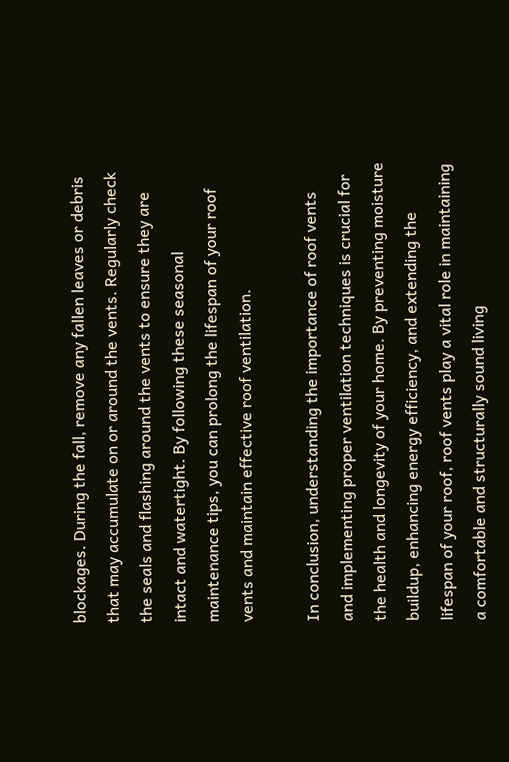blockages. During the fall, remove any fallen leaves or debris that may accumulate on or around the vents. Regularly check the seals and flashing around the vents to ensure they are intact and watertight. By following these seasonal maintenance tips, you can prolong the lifespan of your roof vents and maintain effective roof ventilation.

In conclusion, understanding the importance of roof vents and implementing proper ventilation techniques is crucial for the health and longevity of your home. By preventing moisture buildup, enhancing energy efficiency, and extending the lifespan of your roof, roof vents play a vital role in maintaining a comfortable and structurally sound living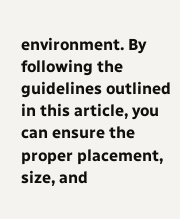environment. By following the guidelines outlined in this article, you can ensure the proper placement, size, and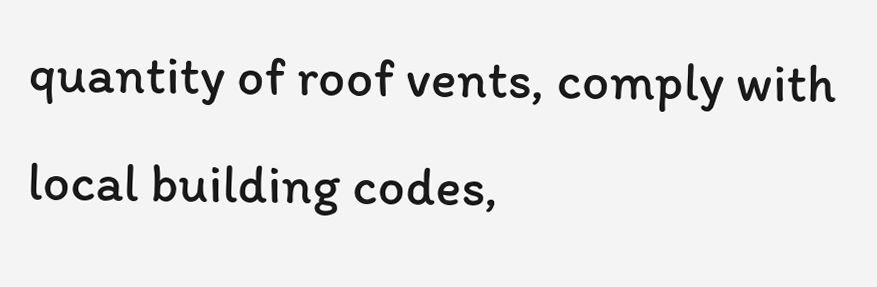quantity of roof vents, comply with local building codes,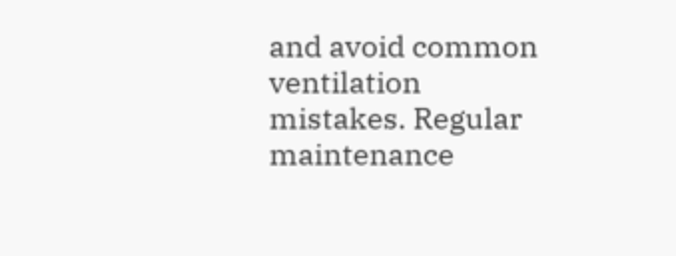and avoid common ventilation mistakes. Regular maintenance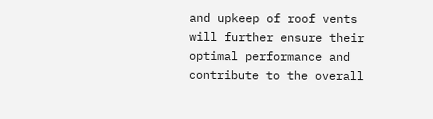and upkeep of roof vents will further ensure their optimal performance and contribute to the overall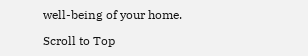well-being of your home.

Scroll to Top